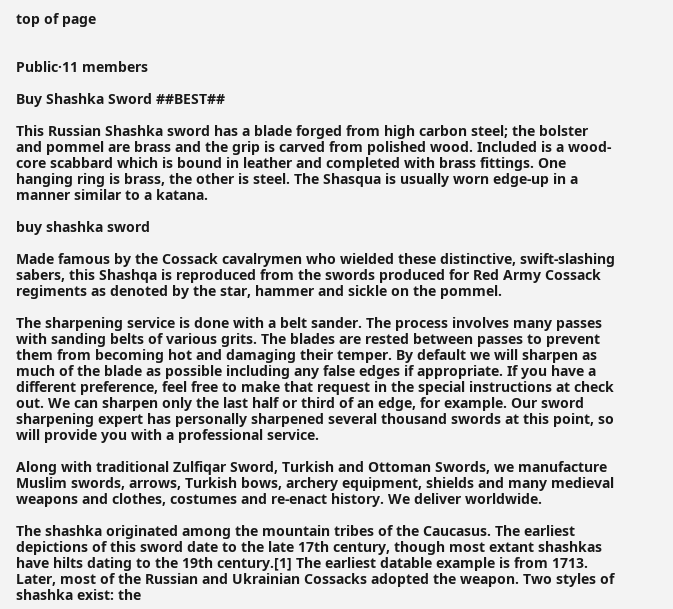top of page


Public·11 members

Buy Shashka Sword ##BEST##

This Russian Shashka sword has a blade forged from high carbon steel; the bolster and pommel are brass and the grip is carved from polished wood. Included is a wood-core scabbard which is bound in leather and completed with brass fittings. One hanging ring is brass, the other is steel. The Shasqua is usually worn edge-up in a manner similar to a katana.

buy shashka sword

Made famous by the Cossack cavalrymen who wielded these distinctive, swift-slashing sabers, this Shashqa is reproduced from the swords produced for Red Army Cossack regiments as denoted by the star, hammer and sickle on the pommel.

The sharpening service is done with a belt sander. The process involves many passes with sanding belts of various grits. The blades are rested between passes to prevent them from becoming hot and damaging their temper. By default we will sharpen as much of the blade as possible including any false edges if appropriate. If you have a different preference, feel free to make that request in the special instructions at check out. We can sharpen only the last half or third of an edge, for example. Our sword sharpening expert has personally sharpened several thousand swords at this point, so will provide you with a professional service.

Along with traditional Zulfiqar Sword, Turkish and Ottoman Swords, we manufacture Muslim swords, arrows, Turkish bows, archery equipment, shields and many medieval weapons and clothes, costumes and re-enact history. We deliver worldwide.

The shashka originated among the mountain tribes of the Caucasus. The earliest depictions of this sword date to the late 17th century, though most extant shashkas have hilts dating to the 19th century.[1] The earliest datable example is from 1713. Later, most of the Russian and Ukrainian Cossacks adopted the weapon. Two styles of shashka exist: the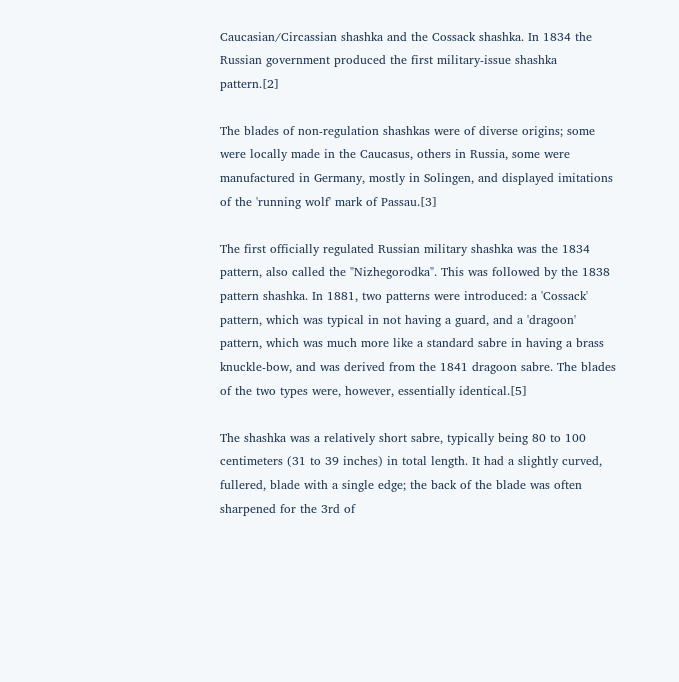Caucasian/Circassian shashka and the Cossack shashka. In 1834 the Russian government produced the first military-issue shashka pattern.[2]

The blades of non-regulation shashkas were of diverse origins; some were locally made in the Caucasus, others in Russia, some were manufactured in Germany, mostly in Solingen, and displayed imitations of the 'running wolf' mark of Passau.[3]

The first officially regulated Russian military shashka was the 1834 pattern, also called the "Nizhegorodka". This was followed by the 1838 pattern shashka. In 1881, two patterns were introduced: a 'Cossack' pattern, which was typical in not having a guard, and a 'dragoon' pattern, which was much more like a standard sabre in having a brass knuckle-bow, and was derived from the 1841 dragoon sabre. The blades of the two types were, however, essentially identical.[5]

The shashka was a relatively short sabre, typically being 80 to 100 centimeters (31 to 39 inches) in total length. It had a slightly curved, fullered, blade with a single edge; the back of the blade was often sharpened for the 3rd of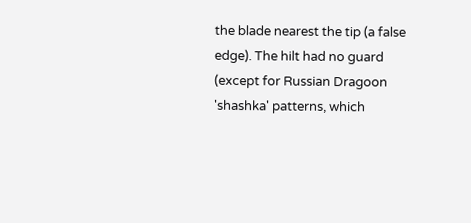the blade nearest the tip (a false edge). The hilt had no guard (except for Russian Dragoon 'shashka' patterns, which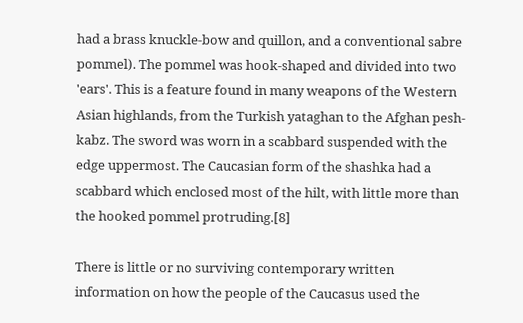had a brass knuckle-bow and quillon, and a conventional sabre pommel). The pommel was hook-shaped and divided into two 'ears'. This is a feature found in many weapons of the Western Asian highlands, from the Turkish yataghan to the Afghan pesh-kabz. The sword was worn in a scabbard suspended with the edge uppermost. The Caucasian form of the shashka had a scabbard which enclosed most of the hilt, with little more than the hooked pommel protruding.[8]

There is little or no surviving contemporary written information on how the people of the Caucasus used the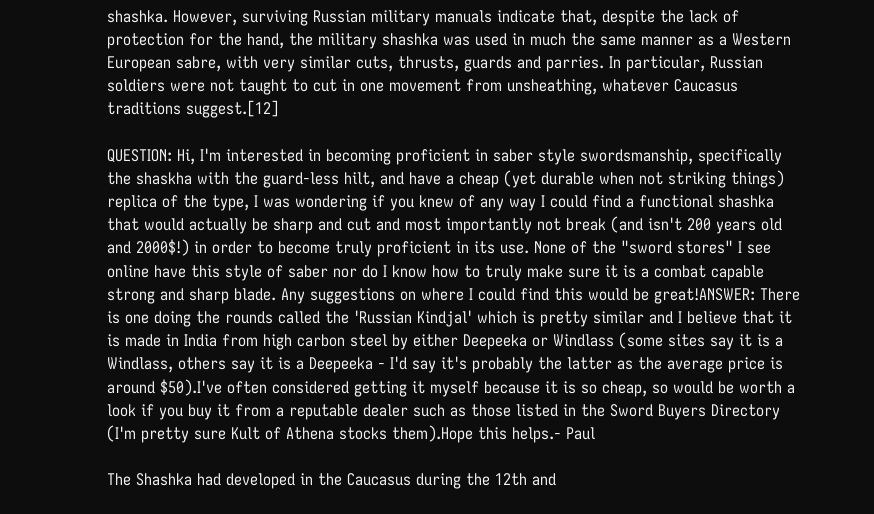shashka. However, surviving Russian military manuals indicate that, despite the lack of protection for the hand, the military shashka was used in much the same manner as a Western European sabre, with very similar cuts, thrusts, guards and parries. In particular, Russian soldiers were not taught to cut in one movement from unsheathing, whatever Caucasus traditions suggest.[12]

QUESTION: Hi, I'm interested in becoming proficient in saber style swordsmanship, specifically the shaskha with the guard-less hilt, and have a cheap (yet durable when not striking things) replica of the type, I was wondering if you knew of any way I could find a functional shashka that would actually be sharp and cut and most importantly not break (and isn't 200 years old and 2000$!) in order to become truly proficient in its use. None of the "sword stores" I see online have this style of saber nor do I know how to truly make sure it is a combat capable strong and sharp blade. Any suggestions on where I could find this would be great!ANSWER: There is one doing the rounds called the 'Russian Kindjal' which is pretty similar and I believe that it is made in India from high carbon steel by either Deepeeka or Windlass (some sites say it is a Windlass, others say it is a Deepeeka - I'd say it's probably the latter as the average price is around $50).I've often considered getting it myself because it is so cheap, so would be worth a look if you buy it from a reputable dealer such as those listed in the Sword Buyers Directory (I'm pretty sure Kult of Athena stocks them).Hope this helps.- Paul

The Shashka had developed in the Caucasus during the 12th and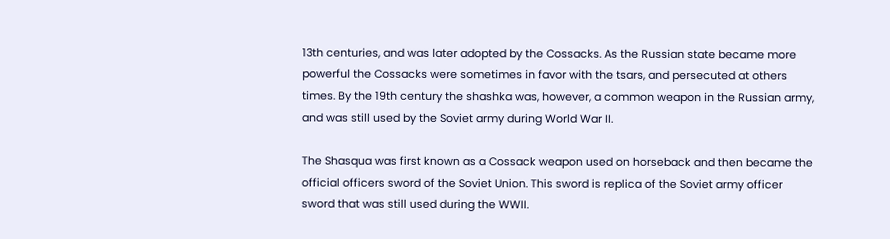13th centuries, and was later adopted by the Cossacks. As the Russian state became more powerful the Cossacks were sometimes in favor with the tsars, and persecuted at others times. By the 19th century the shashka was, however, a common weapon in the Russian army, and was still used by the Soviet army during World War II.

The Shasqua was first known as a Cossack weapon used on horseback and then became the official officers sword of the Soviet Union. This sword is replica of the Soviet army officer sword that was still used during the WWII.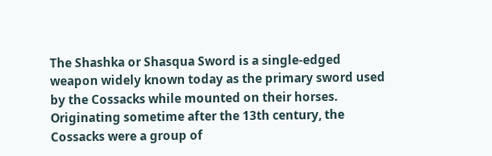The Shashka or Shasqua Sword is a single-edged weapon widely known today as the primary sword used by the Cossacks while mounted on their horses. Originating sometime after the 13th century, the Cossacks were a group of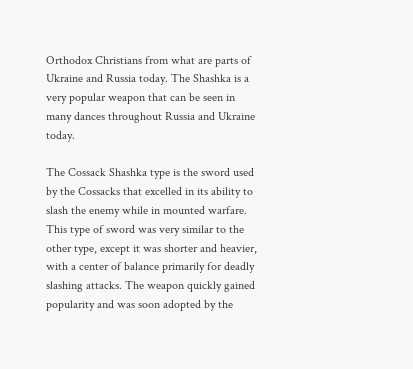Orthodox Christians from what are parts of Ukraine and Russia today. The Shashka is a very popular weapon that can be seen in many dances throughout Russia and Ukraine today.

The Cossack Shashka type is the sword used by the Cossacks that excelled in its ability to slash the enemy while in mounted warfare. This type of sword was very similar to the other type, except it was shorter and heavier, with a center of balance primarily for deadly slashing attacks. The weapon quickly gained popularity and was soon adopted by the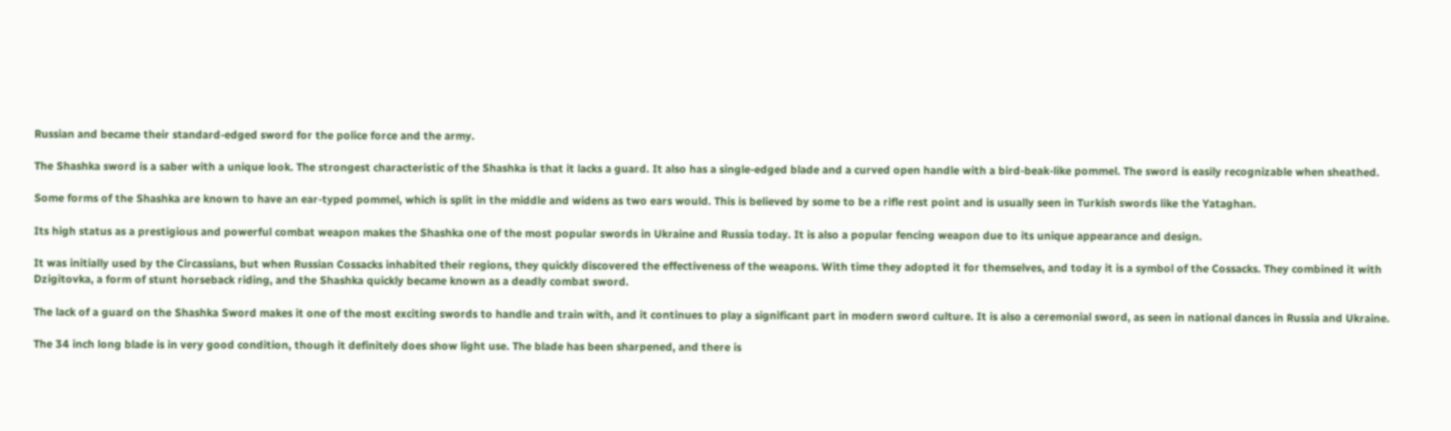Russian and became their standard-edged sword for the police force and the army.

The Shashka sword is a saber with a unique look. The strongest characteristic of the Shashka is that it lacks a guard. It also has a single-edged blade and a curved open handle with a bird-beak-like pommel. The sword is easily recognizable when sheathed.

Some forms of the Shashka are known to have an ear-typed pommel, which is split in the middle and widens as two ears would. This is believed by some to be a rifle rest point and is usually seen in Turkish swords like the Yataghan.

Its high status as a prestigious and powerful combat weapon makes the Shashka one of the most popular swords in Ukraine and Russia today. It is also a popular fencing weapon due to its unique appearance and design.

It was initially used by the Circassians, but when Russian Cossacks inhabited their regions, they quickly discovered the effectiveness of the weapons. With time they adopted it for themselves, and today it is a symbol of the Cossacks. They combined it with Dzigitovka, a form of stunt horseback riding, and the Shashka quickly became known as a deadly combat sword.

The lack of a guard on the Shashka Sword makes it one of the most exciting swords to handle and train with, and it continues to play a significant part in modern sword culture. It is also a ceremonial sword, as seen in national dances in Russia and Ukraine.

The 34 inch long blade is in very good condition, though it definitely does show light use. The blade has been sharpened, and there is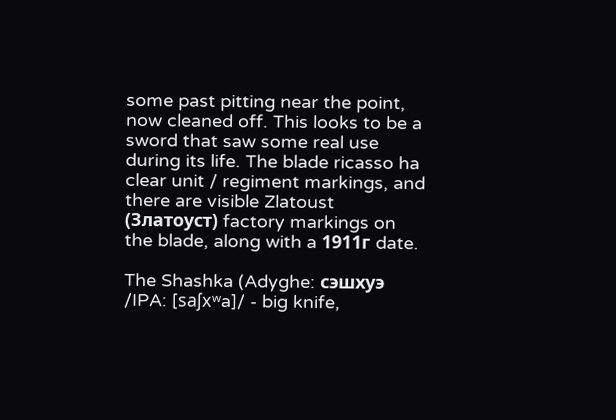some past pitting near the point, now cleaned off. This looks to be a sword that saw some real use during its life. The blade ricasso ha clear unit / regiment markings, and there are visible Zlatoust (Златоуст) factory markings on the blade, along with a 1911г date.

The Shashka (Adyghe: сэшхуэ /IPA: [saʃxʷa]/ - big knife,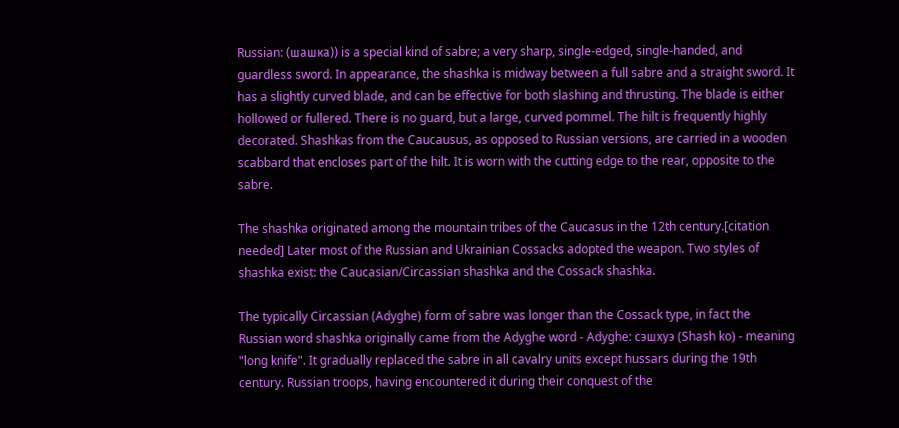Russian: (шашка)) is a special kind of sabre; a very sharp, single-edged, single-handed, and guardless sword. In appearance, the shashka is midway between a full sabre and a straight sword. It has a slightly curved blade, and can be effective for both slashing and thrusting. The blade is either hollowed or fullered. There is no guard, but a large, curved pommel. The hilt is frequently highly decorated. Shashkas from the Caucausus, as opposed to Russian versions, are carried in a wooden scabbard that encloses part of the hilt. It is worn with the cutting edge to the rear, opposite to the sabre.

The shashka originated among the mountain tribes of the Caucasus in the 12th century.[citation needed] Later most of the Russian and Ukrainian Cossacks adopted the weapon. Two styles of shashka exist: the Caucasian/Circassian shashka and the Cossack shashka.

The typically Circassian (Adyghe) form of sabre was longer than the Cossack type, in fact the Russian word shashka originally came from the Adyghe word - Adyghe: сэшхуэ (Shash ko) - meaning "long knife". It gradually replaced the sabre in all cavalry units except hussars during the 19th century. Russian troops, having encountered it during their conquest of the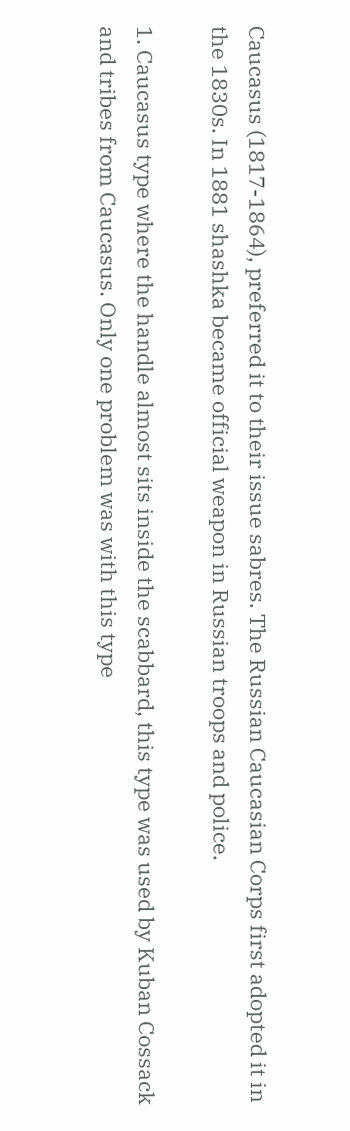Caucasus (1817-1864), preferred it to their issue sabres. The Russian Caucasian Corps first adopted it in the 1830s. In 1881 shashka became official weapon in Russian troops and police.

1. Caucasus type where the handle almost sits inside the scabbard, this type was used by Kuban Cossack and tribes from Caucasus. Only one problem was with this type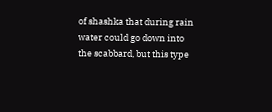of shashka that during rain water could go down into the scabbard, but this type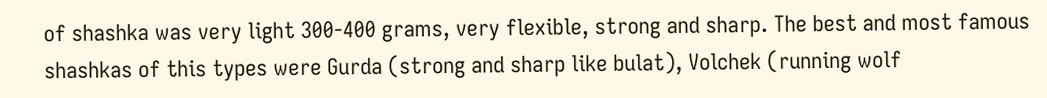of shashka was very light 300-400 grams, very flexible, strong and sharp. The best and most famous shashkas of this types were Gurda (strong and sharp like bulat), Volchek (running wolf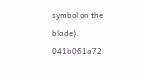symbol on the blade). 041b061a72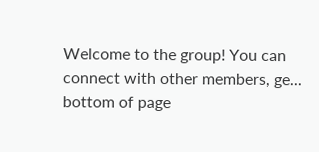Welcome to the group! You can connect with other members, ge...
bottom of page